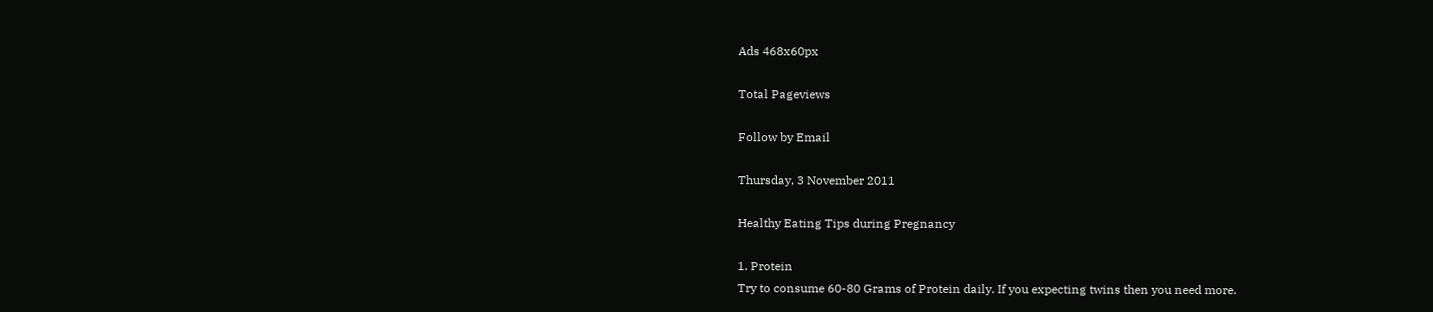Ads 468x60px

Total Pageviews

Follow by Email

Thursday, 3 November 2011

Healthy Eating Tips during Pregnancy

1. Protein
Try to consume 60-80 Grams of Protein daily. If you expecting twins then you need more.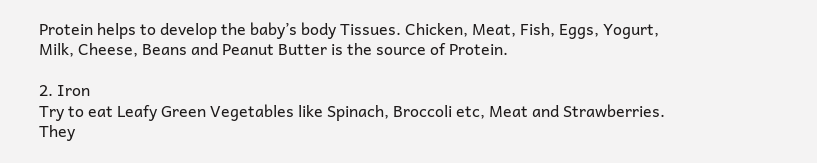Protein helps to develop the baby’s body Tissues. Chicken, Meat, Fish, Eggs, Yogurt, Milk, Cheese, Beans and Peanut Butter is the source of Protein.

2. Iron
Try to eat Leafy Green Vegetables like Spinach, Broccoli etc, Meat and Strawberries. They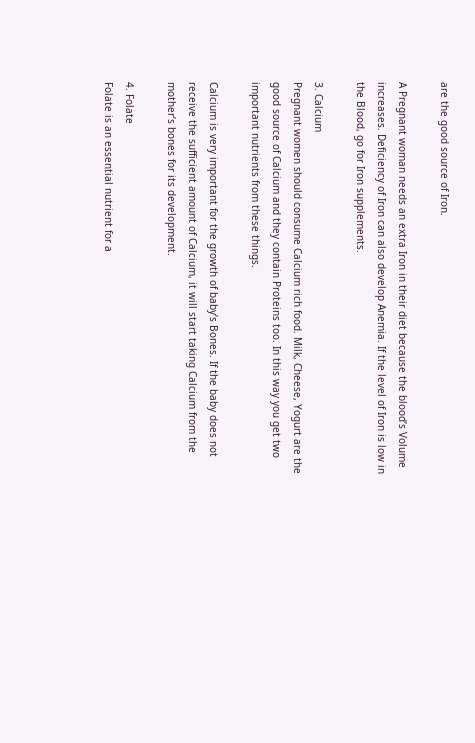are the good source of Iron.

A Pregnant woman needs an extra Iron in their diet because the blood’s Volume increases. Deficiency of Iron can also develop Anemia. If the level of Iron is low in the Blood, go for Iron supplements.

3. Calcium
Pregnant women should consume Calcium rich food. Milk, Cheese, Yogurt are the good source of Calcium and they contain Proteins too. In this way you get two important nutrients from these things.

Calcium is very important for the growth of baby’s Bones. If the baby does not receive the sufficient amount of Calcium, it will start taking Calcium from the mother’s bones for its development.

4. Folate
Folate is an essential nutrient for a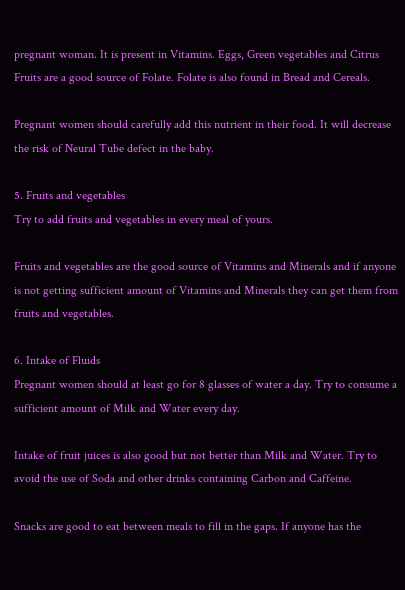pregnant woman. It is present in Vitamins. Eggs, Green vegetables and Citrus Fruits are a good source of Folate. Folate is also found in Bread and Cereals.

Pregnant women should carefully add this nutrient in their food. It will decrease the risk of Neural Tube defect in the baby.

5. Fruits and vegetables
Try to add fruits and vegetables in every meal of yours.

Fruits and vegetables are the good source of Vitamins and Minerals and if anyone is not getting sufficient amount of Vitamins and Minerals they can get them from fruits and vegetables.

6. Intake of Fluids
Pregnant women should at least go for 8 glasses of water a day. Try to consume a sufficient amount of Milk and Water every day.

Intake of fruit juices is also good but not better than Milk and Water. Try to avoid the use of Soda and other drinks containing Carbon and Caffeine.

Snacks are good to eat between meals to fill in the gaps. If anyone has the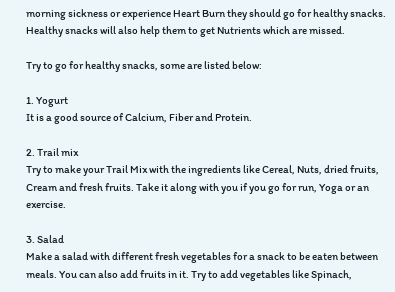morning sickness or experience Heart Burn they should go for healthy snacks. Healthy snacks will also help them to get Nutrients which are missed.

Try to go for healthy snacks, some are listed below:

1. Yogurt
It is a good source of Calcium, Fiber and Protein.

2. Trail mix
Try to make your Trail Mix with the ingredients like Cereal, Nuts, dried fruits, Cream and fresh fruits. Take it along with you if you go for run, Yoga or an exercise.

3. Salad
Make a salad with different fresh vegetables for a snack to be eaten between meals. You can also add fruits in it. Try to add vegetables like Spinach,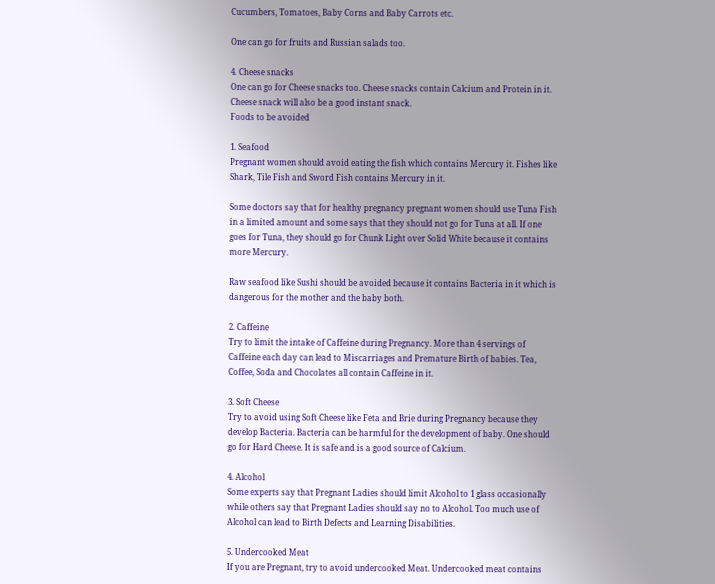Cucumbers, Tomatoes, Baby Corns and Baby Carrots etc.

One can go for fruits and Russian salads too.

4. Cheese snacks
One can go for Cheese snacks too. Cheese snacks contain Calcium and Protein in it. Cheese snack will also be a good instant snack.
Foods to be avoided

1. Seafood
Pregnant women should avoid eating the fish which contains Mercury it. Fishes like Shark, Tile Fish and Sword Fish contains Mercury in it.

Some doctors say that for healthy pregnancy pregnant women should use Tuna Fish in a limited amount and some says that they should not go for Tuna at all. If one goes for Tuna, they should go for Chunk Light over Solid White because it contains more Mercury.

Raw seafood like Sushi should be avoided because it contains Bacteria in it which is dangerous for the mother and the baby both.

2. Caffeine
Try to limit the intake of Caffeine during Pregnancy. More than 4 servings of Caffeine each day can lead to Miscarriages and Premature Birth of babies. Tea, Coffee, Soda and Chocolates all contain Caffeine in it.

3. Soft Cheese
Try to avoid using Soft Cheese like Feta and Brie during Pregnancy because they develop Bacteria. Bacteria can be harmful for the development of baby. One should go for Hard Cheese. It is safe and is a good source of Calcium.

4. Alcohol
Some experts say that Pregnant Ladies should limit Alcohol to 1 glass occasionally while others say that Pregnant Ladies should say no to Alcohol. Too much use of Alcohol can lead to Birth Defects and Learning Disabilities.

5. Undercooked Meat
If you are Pregnant, try to avoid undercooked Meat. Undercooked meat contains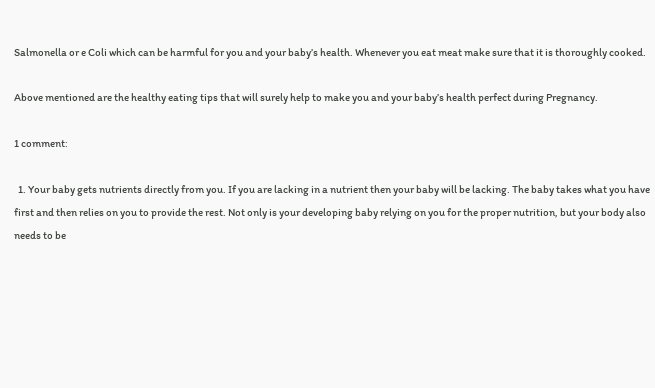Salmonella or e Coli which can be harmful for you and your baby’s health. Whenever you eat meat make sure that it is thoroughly cooked.

Above mentioned are the healthy eating tips that will surely help to make you and your baby’s health perfect during Pregnancy.

1 comment:

  1. Your baby gets nutrients directly from you. If you are lacking in a nutrient then your baby will be lacking. The baby takes what you have first and then relies on you to provide the rest. Not only is your developing baby relying on you for the proper nutrition, but your body also needs to be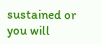sustained or you will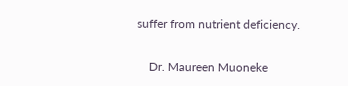suffer from nutrient deficiency.

    Dr. Maureen Muoneke